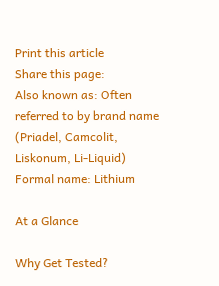Print this article
Share this page:
Also known as: Often referred to by brand name (Priadel, Camcolit, Liskonum, Li-Liquid)
Formal name: Lithium

At a Glance

Why Get Tested?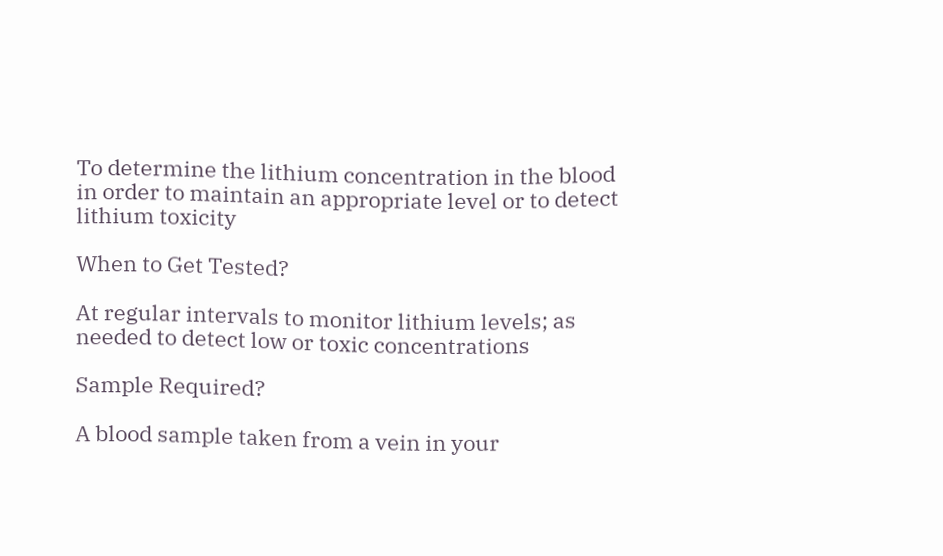To determine the lithium concentration in the blood in order to maintain an appropriate level or to detect lithium toxicity

When to Get Tested?

At regular intervals to monitor lithium levels; as needed to detect low or toxic concentrations

Sample Required?

A blood sample taken from a vein in your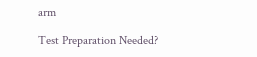arm

Test Preparation Needed?